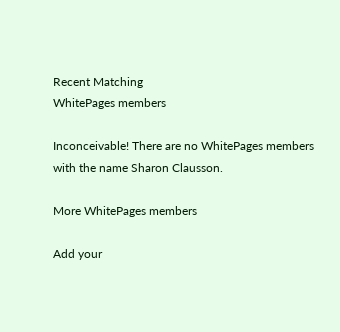Recent Matching
WhitePages members

Inconceivable! There are no WhitePages members with the name Sharon Clausson.

More WhitePages members

Add your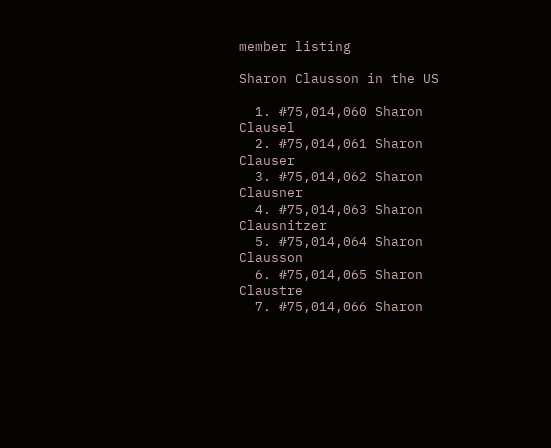member listing

Sharon Clausson in the US

  1. #75,014,060 Sharon Clausel
  2. #75,014,061 Sharon Clauser
  3. #75,014,062 Sharon Clausner
  4. #75,014,063 Sharon Clausnitzer
  5. #75,014,064 Sharon Clausson
  6. #75,014,065 Sharon Claustre
  7. #75,014,066 Sharon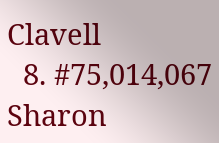Clavell
  8. #75,014,067 Sharon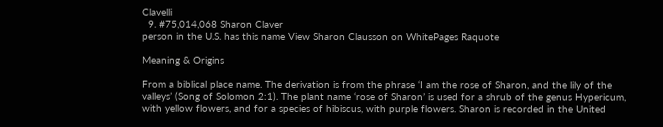Clavelli
  9. #75,014,068 Sharon Claver
person in the U.S. has this name View Sharon Clausson on WhitePages Raquote

Meaning & Origins

From a biblical place name. The derivation is from the phrase ‘I am the rose of Sharon, and the lily of the valleys’ (Song of Solomon 2:1). The plant name ‘rose of Sharon’ is used for a shrub of the genus Hypericum, with yellow flowers, and for a species of hibiscus, with purple flowers. Sharon is recorded in the United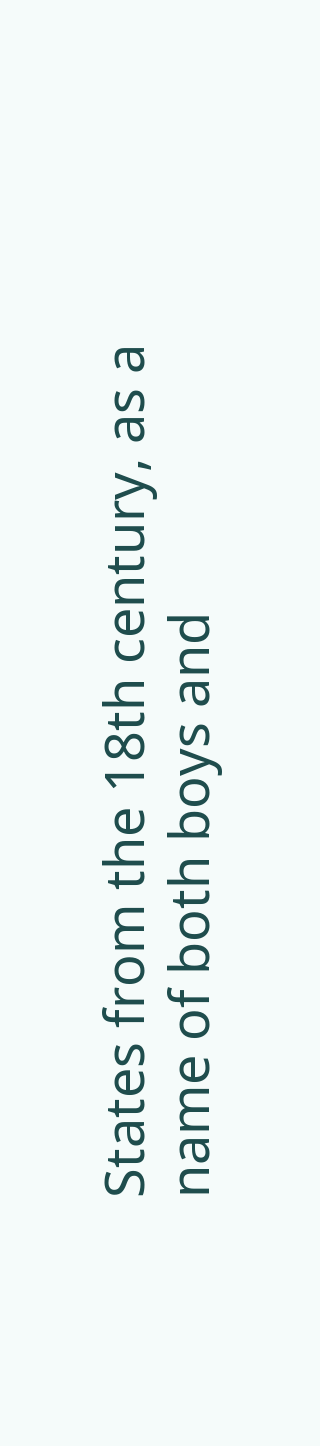States from the 18th century, as a name of both boys and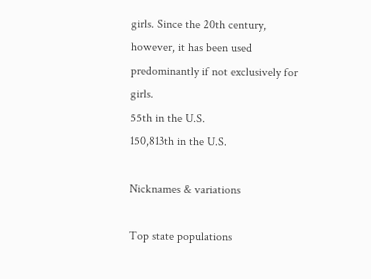girls. Since the 20th century, however, it has been used predominantly if not exclusively for girls.
55th in the U.S.
150,813th in the U.S.

Nicknames & variations

Top state populations